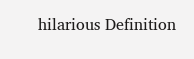hilarious Definition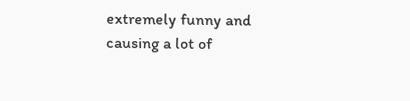extremely funny and causing a lot of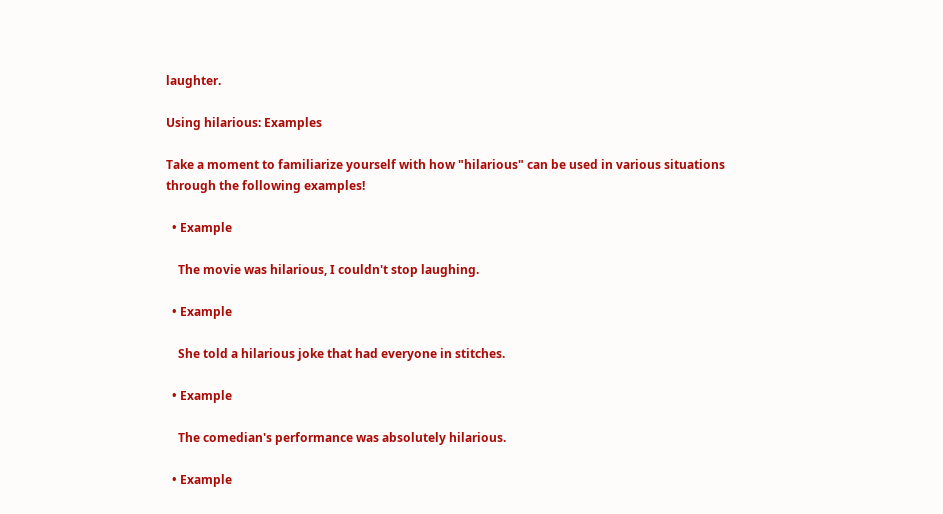laughter.

Using hilarious: Examples

Take a moment to familiarize yourself with how "hilarious" can be used in various situations through the following examples!

  • Example

    The movie was hilarious, I couldn't stop laughing.

  • Example

    She told a hilarious joke that had everyone in stitches.

  • Example

    The comedian's performance was absolutely hilarious.

  • Example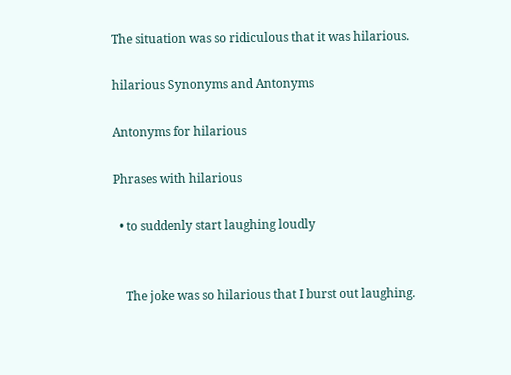The situation was so ridiculous that it was hilarious.

hilarious Synonyms and Antonyms

Antonyms for hilarious

Phrases with hilarious

  • to suddenly start laughing loudly


    The joke was so hilarious that I burst out laughing.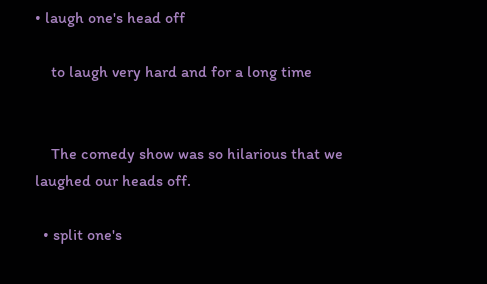• laugh one's head off

    to laugh very hard and for a long time


    The comedy show was so hilarious that we laughed our heads off.

  • split one's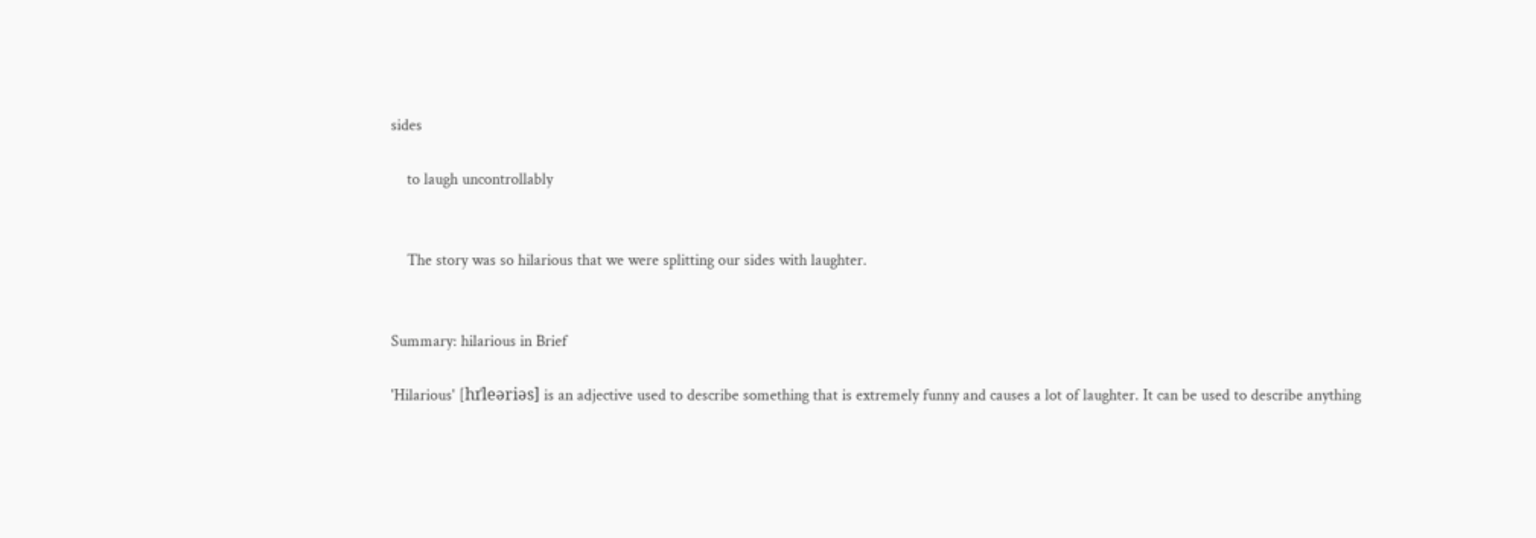sides

    to laugh uncontrollably


    The story was so hilarious that we were splitting our sides with laughter.


Summary: hilarious in Brief

'Hilarious' [hɪˈleəriəs] is an adjective used to describe something that is extremely funny and causes a lot of laughter. It can be used to describe anything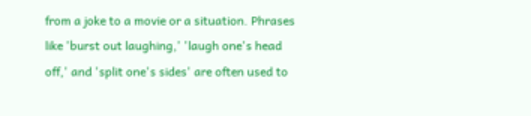from a joke to a movie or a situation. Phrases like 'burst out laughing,' 'laugh one's head off,' and 'split one's sides' are often used to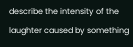describe the intensity of the laughter caused by something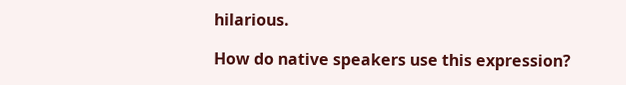hilarious.

How do native speakers use this expression?